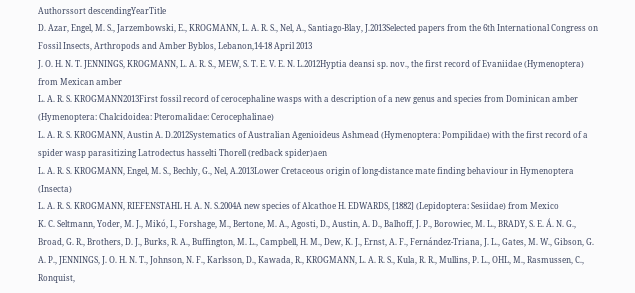Authorssort descendingYearTitle
D. Azar, Engel, M. S., Jarzembowski, E., KROGMANN, L. A. R. S., Nel, A., Santiago-Blay, J.2013Selected papers from the 6th International Congress on Fossil Insects, Arthropods and Amber Byblos, Lebanon,14-18 April 2013
J. O. H. N. T. JENNINGS, KROGMANN, L. A. R. S., MEW, S. T. E. V. E. N. L.2012Hyptia deansi sp. nov., the first record of Evaniidae (Hymenoptera) from Mexican amber
L. A. R. S. KROGMANN2013First fossil record of cerocephaline wasps with a description of a new genus and species from Dominican amber (Hymenoptera: Chalcidoidea: Pteromalidae: Cerocephalinae)
L. A. R. S. KROGMANN, Austin A. D.2012Systematics of Australian Agenioideus Ashmead (Hymenoptera: Pompilidae) with the first record of a spider wasp parasitizing Latrodectus hasselti Thorell (redback spider)aen
L. A. R. S. KROGMANN, Engel, M. S., Bechly, G., Nel, A.2013Lower Cretaceous origin of long-distance mate finding behaviour in Hymenoptera (Insecta)
L. A. R. S. KROGMANN, RIEFENSTAHL H. A. N. S.2004A new species of Alcathoe H. EDWARDS, [1882] (Lepidoptera: Sesiidae) from Mexico
K. C. Seltmann, Yoder, M. J., Mikó, I., Forshage, M., Bertone, M. A., Agosti, D., Austin, A. D., Balhoff, J. P., Borowiec, M. L., BRADY, S. E. Á. N. G., Broad, G. R., Brothers, D. J., Burks, R. A., Buffington, M. L., Campbell, H. M., Dew, K. J., Ernst, A. F., Fernández-Triana, J. L., Gates, M. W., Gibson, G. A. P., JENNINGS, J. O. H. N. T., Johnson, N. F., Karlsson, D., Kawada, R., KROGMANN, L. A. R. S., Kula, R. R., Mullins, P. L., OHL, M., Rasmussen, C., Ronquist,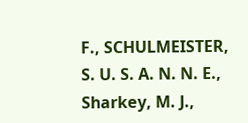F., SCHULMEISTER, S. U. S. A. N. N. E., Sharkey, M. J.,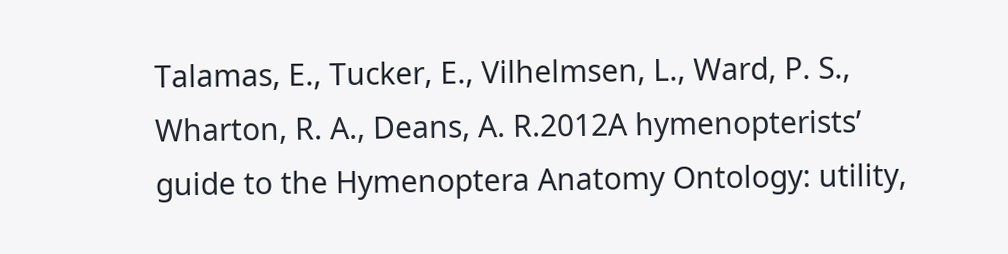Talamas, E., Tucker, E., Vilhelmsen, L., Ward, P. S., Wharton, R. A., Deans, A. R.2012A hymenopterists’ guide to the Hymenoptera Anatomy Ontology: utility,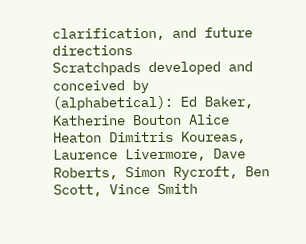clarification, and future directions
Scratchpads developed and conceived by (alphabetical): Ed Baker, Katherine Bouton Alice Heaton Dimitris Koureas, Laurence Livermore, Dave Roberts, Simon Rycroft, Ben Scott, Vince Smith